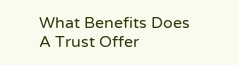What Benefits Does A Trust Offer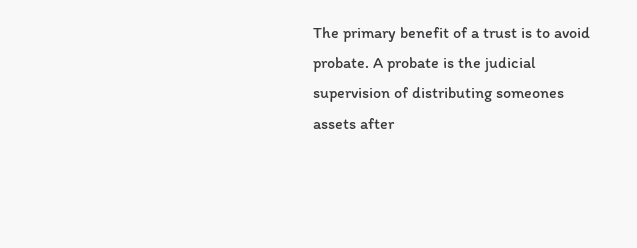The primary benefit of a trust is to avoid probate. A probate is the judicial supervision of distributing someones assets after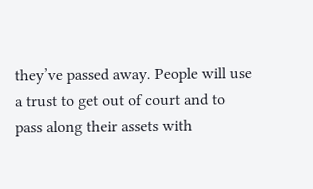they’ve passed away. People will use a trust to get out of court and to pass along their assets with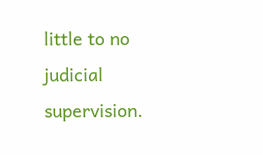little to no judicial supervision.